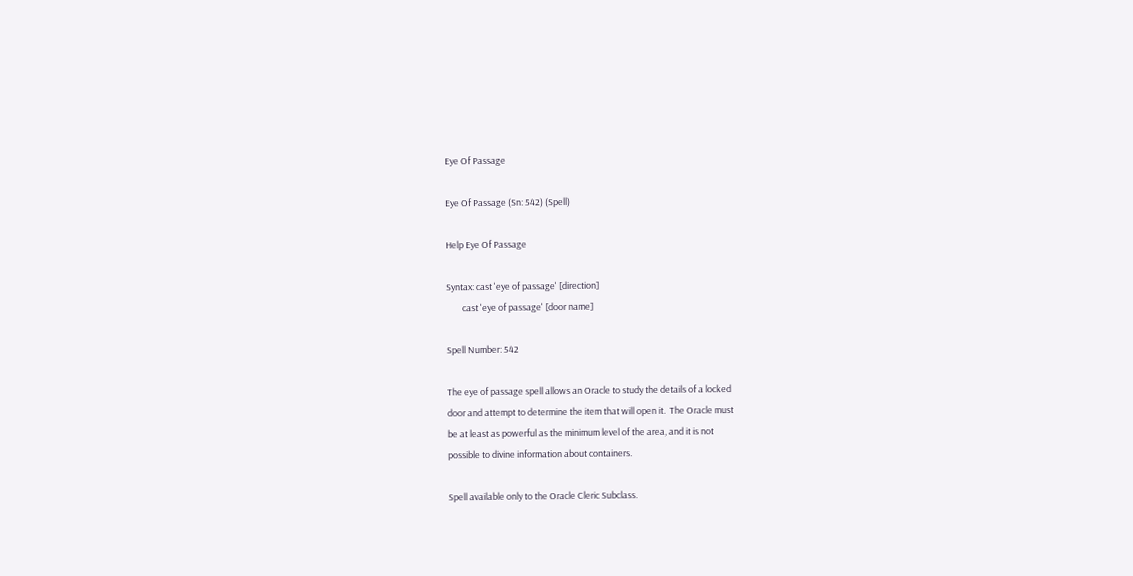Eye Of Passage

Eye Of Passage (Sn: 542) (Spell)

Help Eye Of Passage

Syntax: cast 'eye of passage' [direction]
        cast 'eye of passage' [door name]

Spell Number: 542

The eye of passage spell allows an Oracle to study the details of a locked
door and attempt to determine the item that will open it.  The Oracle must
be at least as powerful as the minimum level of the area, and it is not
possible to divine information about containers.

Spell available only to the Oracle Cleric Subclass.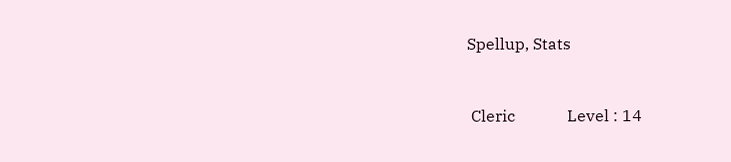Spellup, Stats


 Cleric             Level : 14